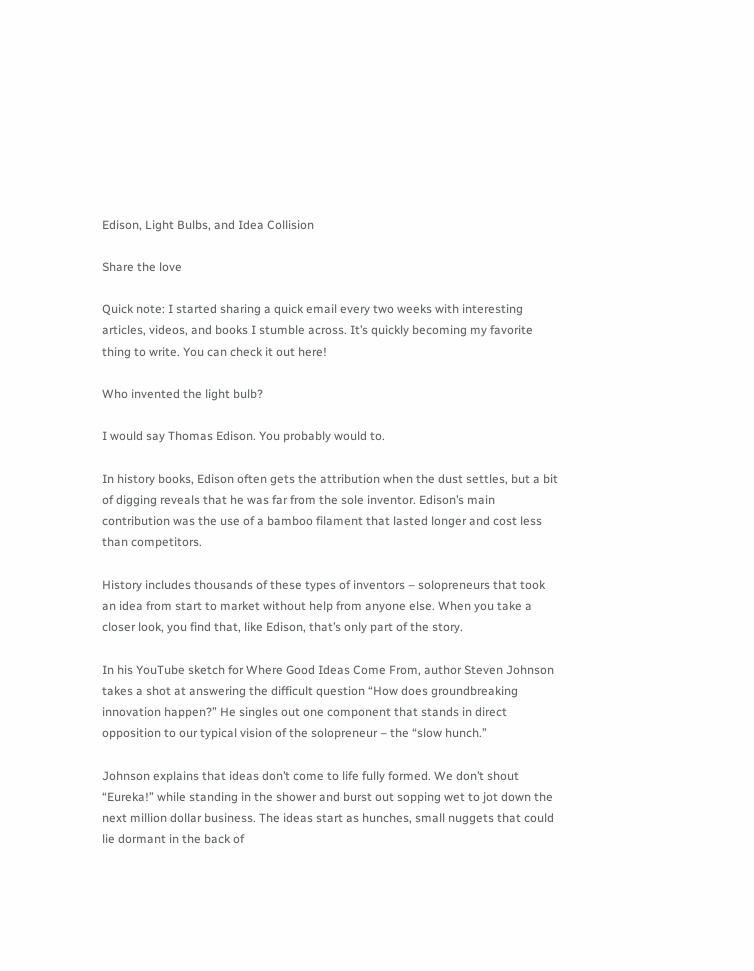Edison, Light Bulbs, and Idea Collision

Share the love

Quick note: I started sharing a quick email every two weeks with interesting articles, videos, and books I stumble across. It’s quickly becoming my favorite thing to write. You can check it out here!

Who invented the light bulb?

I would say Thomas Edison. You probably would to.

In history books, Edison often gets the attribution when the dust settles, but a bit of digging reveals that he was far from the sole inventor. Edison’s main contribution was the use of a bamboo filament that lasted longer and cost less than competitors.

History includes thousands of these types of inventors – solopreneurs that took an idea from start to market without help from anyone else. When you take a closer look, you find that, like Edison, that’s only part of the story.

In his YouTube sketch for Where Good Ideas Come From, author Steven Johnson takes a shot at answering the difficult question “How does groundbreaking innovation happen?” He singles out one component that stands in direct opposition to our typical vision of the solopreneur – the “slow hunch.”

Johnson explains that ideas don’t come to life fully formed. We don’t shout “Eureka!” while standing in the shower and burst out sopping wet to jot down the next million dollar business. The ideas start as hunches, small nuggets that could lie dormant in the back of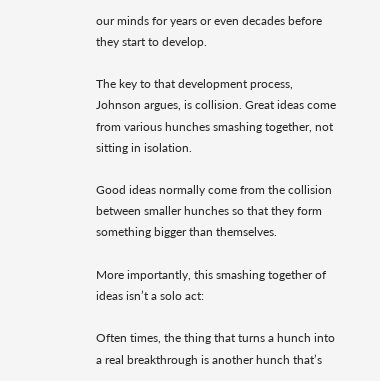our minds for years or even decades before they start to develop.

The key to that development process, Johnson argues, is collision. Great ideas come from various hunches smashing together, not sitting in isolation.

Good ideas normally come from the collision between smaller hunches so that they form something bigger than themselves.

More importantly, this smashing together of ideas isn’t a solo act:

Often times, the thing that turns a hunch into a real breakthrough is another hunch that’s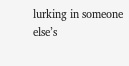lurking in someone else’s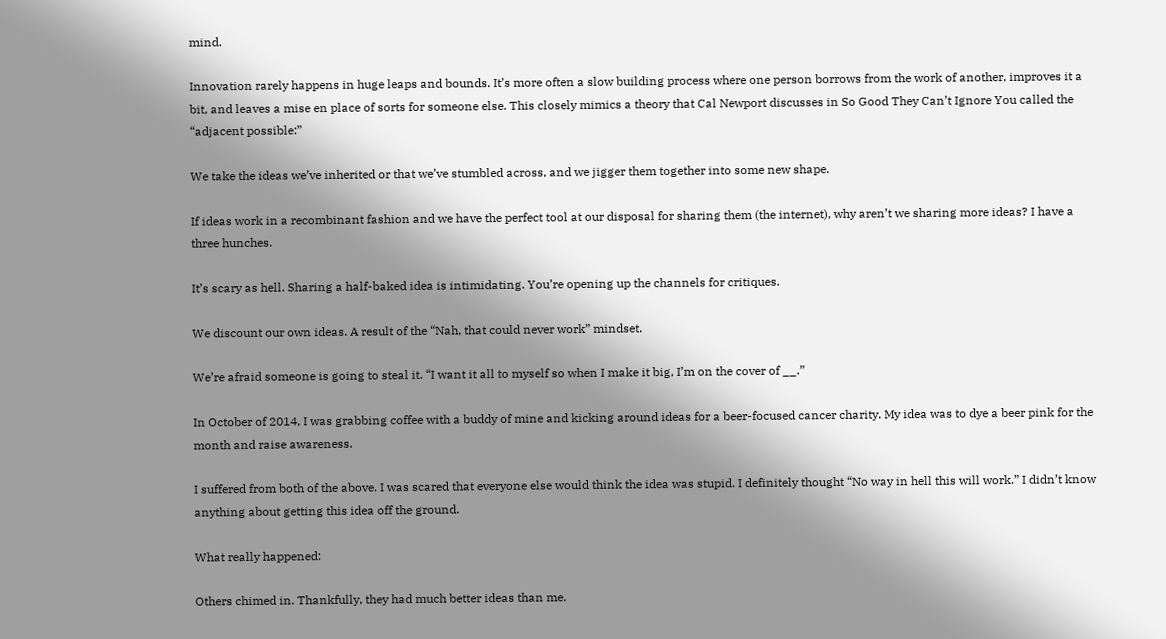mind.

Innovation rarely happens in huge leaps and bounds. It’s more often a slow building process where one person borrows from the work of another, improves it a bit, and leaves a mise en place of sorts for someone else. This closely mimics a theory that Cal Newport discusses in So Good They Can’t Ignore You called the “adjacent possible:”

We take the ideas we’ve inherited or that we’ve stumbled across, and we jigger them together into some new shape.

If ideas work in a recombinant fashion and we have the perfect tool at our disposal for sharing them (the internet), why aren’t we sharing more ideas? I have a three hunches.

It’s scary as hell. Sharing a half-baked idea is intimidating. You’re opening up the channels for critiques.

We discount our own ideas. A result of the “Nah, that could never work” mindset.

We’re afraid someone is going to steal it. “I want it all to myself so when I make it big, I’m on the cover of __.”

In October of 2014, I was grabbing coffee with a buddy of mine and kicking around ideas for a beer-focused cancer charity. My idea was to dye a beer pink for the month and raise awareness.

I suffered from both of the above. I was scared that everyone else would think the idea was stupid. I definitely thought “No way in hell this will work.” I didn’t know anything about getting this idea off the ground.

What really happened:

Others chimed in. Thankfully, they had much better ideas than me.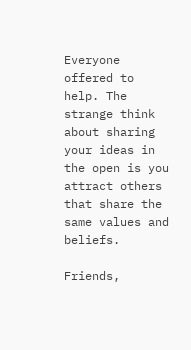Everyone offered to help. The strange think about sharing your ideas in the open is you attract others that share the same values and beliefs.

Friends,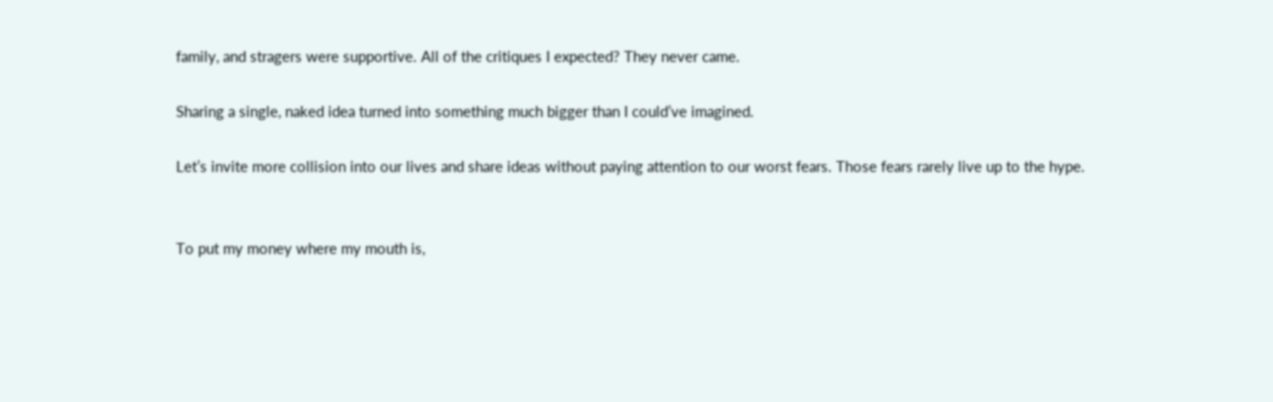family, and stragers were supportive. All of the critiques I expected? They never came.

Sharing a single, naked idea turned into something much bigger than I could’ve imagined.

Let’s invite more collision into our lives and share ideas without paying attention to our worst fears. Those fears rarely live up to the hype.


To put my money where my mouth is,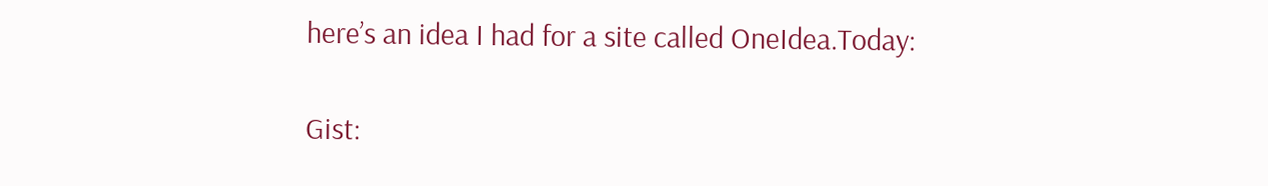here’s an idea I had for a site called OneIdea.Today:

Gist: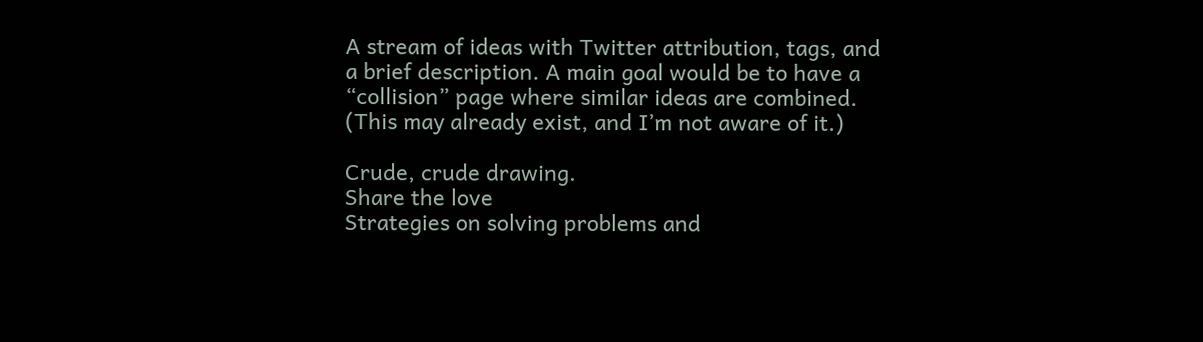A stream of ideas with Twitter attribution, tags, and a brief description. A main goal would be to have a “collision” page where similar ideas are combined. (This may already exist, and I’m not aware of it.)

Crude, crude drawing.
Share the love
Strategies on solving problems and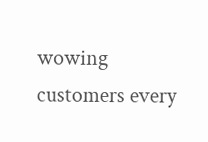wowing customers every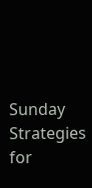Sunday
Strategies for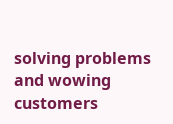solving problems and wowing customers